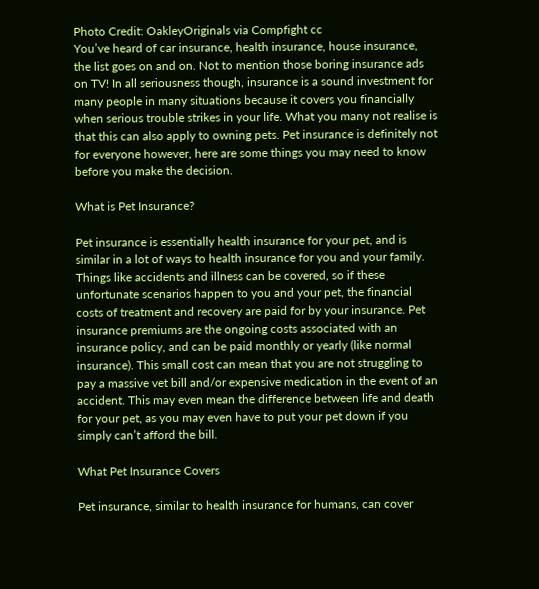Photo Credit: OakleyOriginals via Compfight cc
You’ve heard of car insurance, health insurance, house insurance, the list goes on and on. Not to mention those boring insurance ads on TV! In all seriousness though, insurance is a sound investment for many people in many situations because it covers you financially when serious trouble strikes in your life. What you many not realise is that this can also apply to owning pets. Pet insurance is definitely not for everyone however, here are some things you may need to know before you make the decision.

What is Pet Insurance?

Pet insurance is essentially health insurance for your pet, and is similar in a lot of ways to health insurance for you and your family. Things like accidents and illness can be covered, so if these unfortunate scenarios happen to you and your pet, the financial costs of treatment and recovery are paid for by your insurance. Pet insurance premiums are the ongoing costs associated with an insurance policy, and can be paid monthly or yearly (like normal insurance). This small cost can mean that you are not struggling to pay a massive vet bill and/or expensive medication in the event of an accident. This may even mean the difference between life and death for your pet, as you may even have to put your pet down if you simply can’t afford the bill.

What Pet Insurance Covers

Pet insurance, similar to health insurance for humans, can cover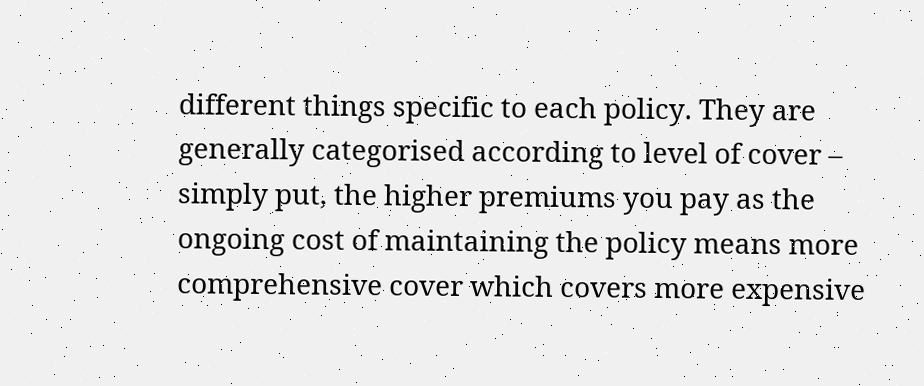different things specific to each policy. They are generally categorised according to level of cover – simply put, the higher premiums you pay as the ongoing cost of maintaining the policy means more comprehensive cover which covers more expensive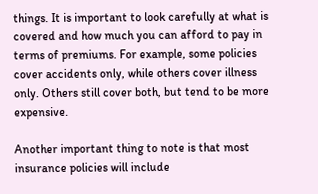things. It is important to look carefully at what is covered and how much you can afford to pay in terms of premiums. For example, some policies cover accidents only, while others cover illness only. Others still cover both, but tend to be more expensive.

Another important thing to note is that most insurance policies will include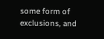some form of exclusions, and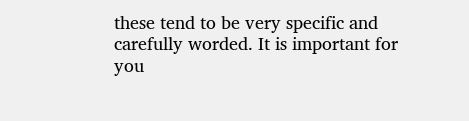these tend to be very specific and carefully worded. It is important for you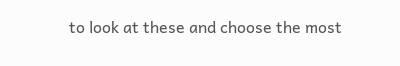to look at these and choose the most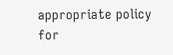appropriate policy for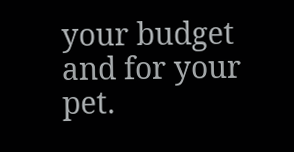your budget and for your pet.